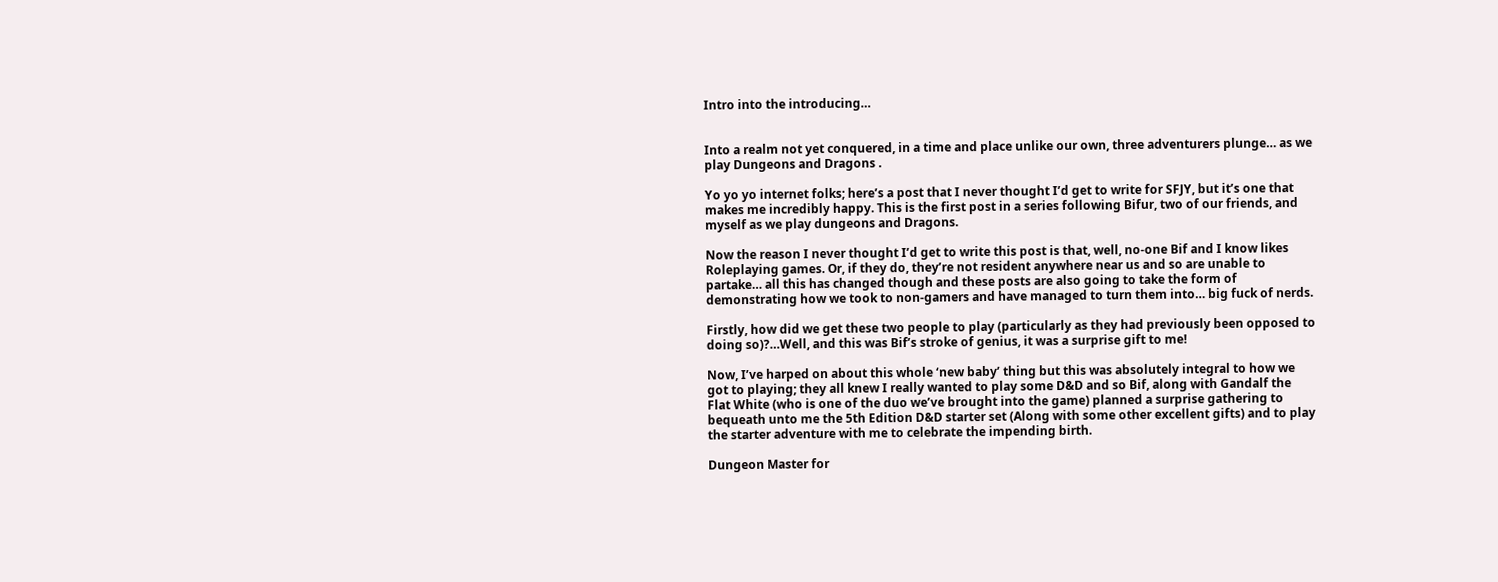Intro into the introducing…


Into a realm not yet conquered, in a time and place unlike our own, three adventurers plunge… as we play Dungeons and Dragons .

Yo yo yo internet folks; here’s a post that I never thought I’d get to write for SFJY, but it’s one that makes me incredibly happy. This is the first post in a series following Bifur, two of our friends, and myself as we play dungeons and Dragons.

Now the reason I never thought I’d get to write this post is that, well, no-one Bif and I know likes Roleplaying games. Or, if they do, they’re not resident anywhere near us and so are unable to partake… all this has changed though and these posts are also going to take the form of demonstrating how we took to non-gamers and have managed to turn them into… big fuck of nerds.

Firstly, how did we get these two people to play (particularly as they had previously been opposed to doing so)?…Well, and this was Bif’s stroke of genius, it was a surprise gift to me!

Now, I’ve harped on about this whole ‘new baby’ thing but this was absolutely integral to how we got to playing; they all knew I really wanted to play some D&D and so Bif, along with Gandalf the Flat White (who is one of the duo we’ve brought into the game) planned a surprise gathering to bequeath unto me the 5th Edition D&D starter set (Along with some other excellent gifts) and to play the starter adventure with me to celebrate the impending birth.

Dungeon Master for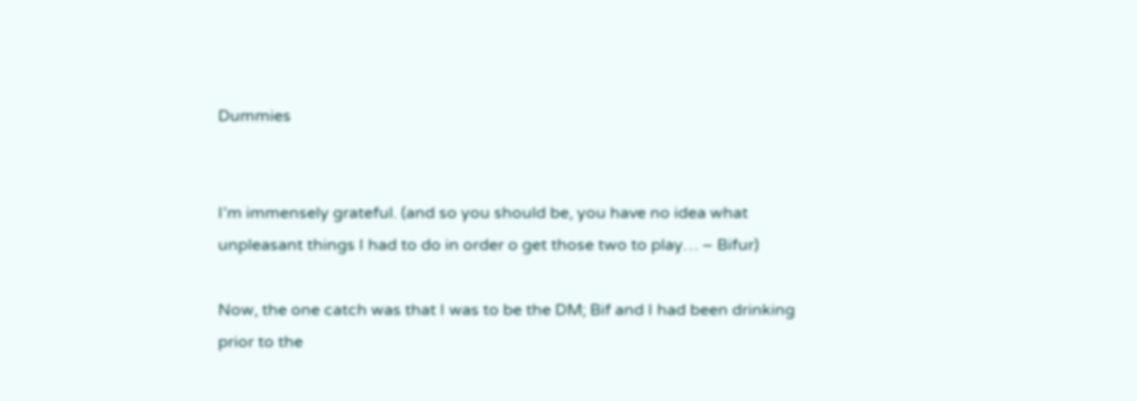Dummies


I’m immensely grateful. (and so you should be, you have no idea what unpleasant things I had to do in order o get those two to play… – Bifur)

Now, the one catch was that I was to be the DM; Bif and I had been drinking prior to the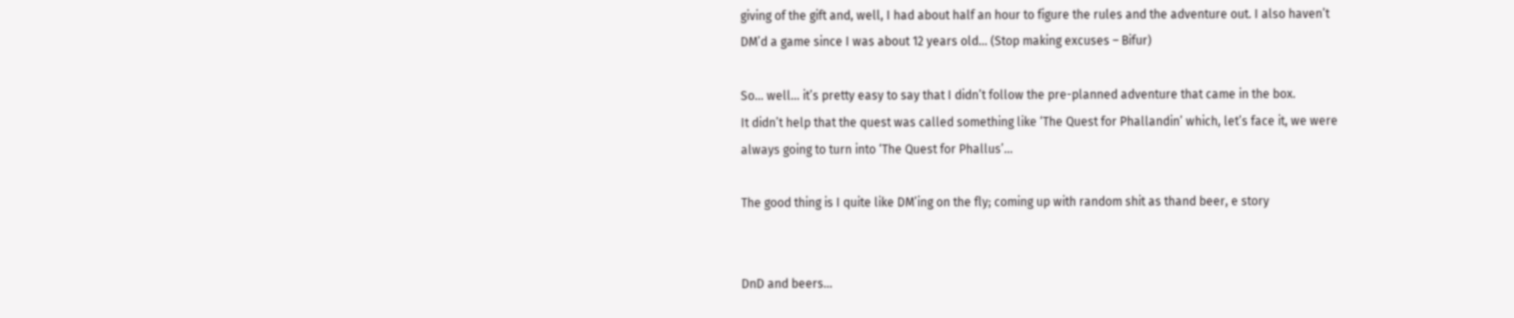giving of the gift and, well, I had about half an hour to figure the rules and the adventure out. I also haven’t DM’d a game since I was about 12 years old… (Stop making excuses – Bifur)

So… well… it’s pretty easy to say that I didn’t follow the pre-planned adventure that came in the box.
It didn’t help that the quest was called something like ‘The Quest for Phallandin’ which, let’s face it, we were always going to turn into ‘The Quest for Phallus’…

The good thing is I quite like DM’ing on the fly; coming up with random shit as thand beer, e story


DnD and beers…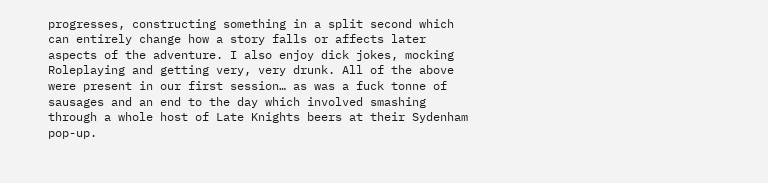progresses, constructing something in a split second which can entirely change how a story falls or affects later aspects of the adventure. I also enjoy dick jokes, mocking Roleplaying and getting very, very drunk. All of the above were present in our first session… as was a fuck tonne of sausages and an end to the day which involved smashing through a whole host of Late Knights beers at their Sydenham pop-up.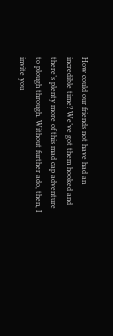How could our friends not have had an incredible time? We’ve got them hooked and there’s plenty more of this mad cap adventure to plough through. Without further ado, then, I invite you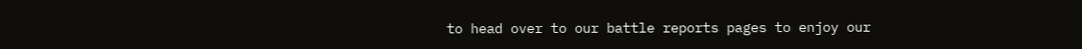to head over to our battle reports pages to enjoy our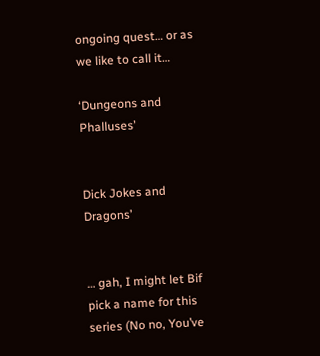ongoing quest… or as we like to call it…

‘Dungeons and Phalluses’


Dick Jokes and Dragons’


… gah, I might let Bif pick a name for this series (No no, You’ve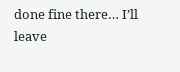done fine there… I’ll leave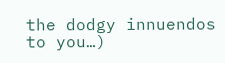the dodgy innuendos to you…)